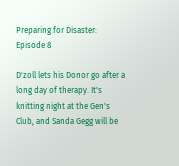Preparing for Disaster: Episode 8

D'zoll lets his Donor go after a long day of therapy. It's knitting night at the Gen's Club, and Sanda Gegg will be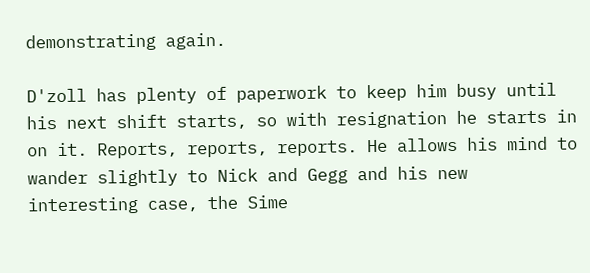demonstrating again.

D'zoll has plenty of paperwork to keep him busy until his next shift starts, so with resignation he starts in on it. Reports, reports, reports. He allows his mind to wander slightly to Nick and Gegg and his new interesting case, the Sime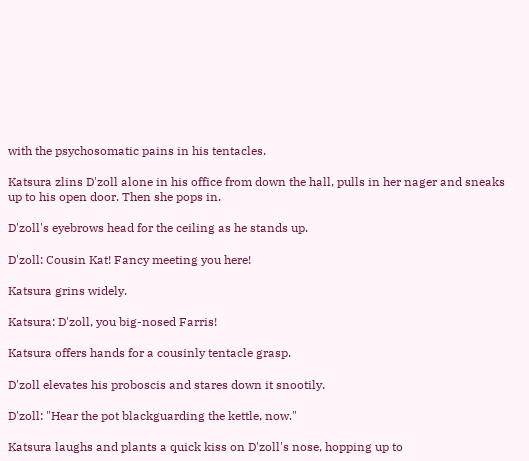with the psychosomatic pains in his tentacles.

Katsura zlins D'zoll alone in his office from down the hall, pulls in her nager and sneaks up to his open door. Then she pops in.

D'zoll's eyebrows head for the ceiling as he stands up.

D'zoll: Cousin Kat! Fancy meeting you here!

Katsura grins widely.

Katsura: D'zoll, you big-nosed Farris!

Katsura offers hands for a cousinly tentacle grasp.

D'zoll elevates his proboscis and stares down it snootily.

D'zoll: "Hear the pot blackguarding the kettle, now."

Katsura laughs and plants a quick kiss on D'zoll's nose, hopping up to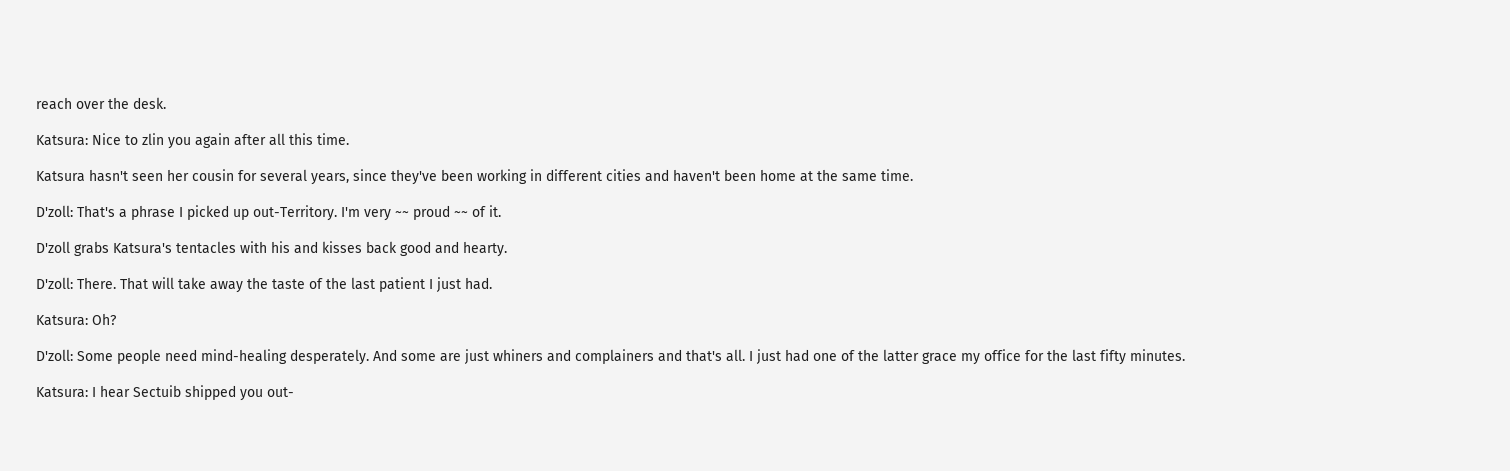reach over the desk.

Katsura: Nice to zlin you again after all this time.

Katsura hasn't seen her cousin for several years, since they've been working in different cities and haven't been home at the same time.

D'zoll: That's a phrase I picked up out-Territory. I'm very ~~ proud ~~ of it.

D'zoll grabs Katsura's tentacles with his and kisses back good and hearty.

D'zoll: There. That will take away the taste of the last patient I just had.

Katsura: Oh?

D'zoll: Some people need mind-healing desperately. And some are just whiners and complainers and that's all. I just had one of the latter grace my office for the last fifty minutes.

Katsura: I hear Sectuib shipped you out-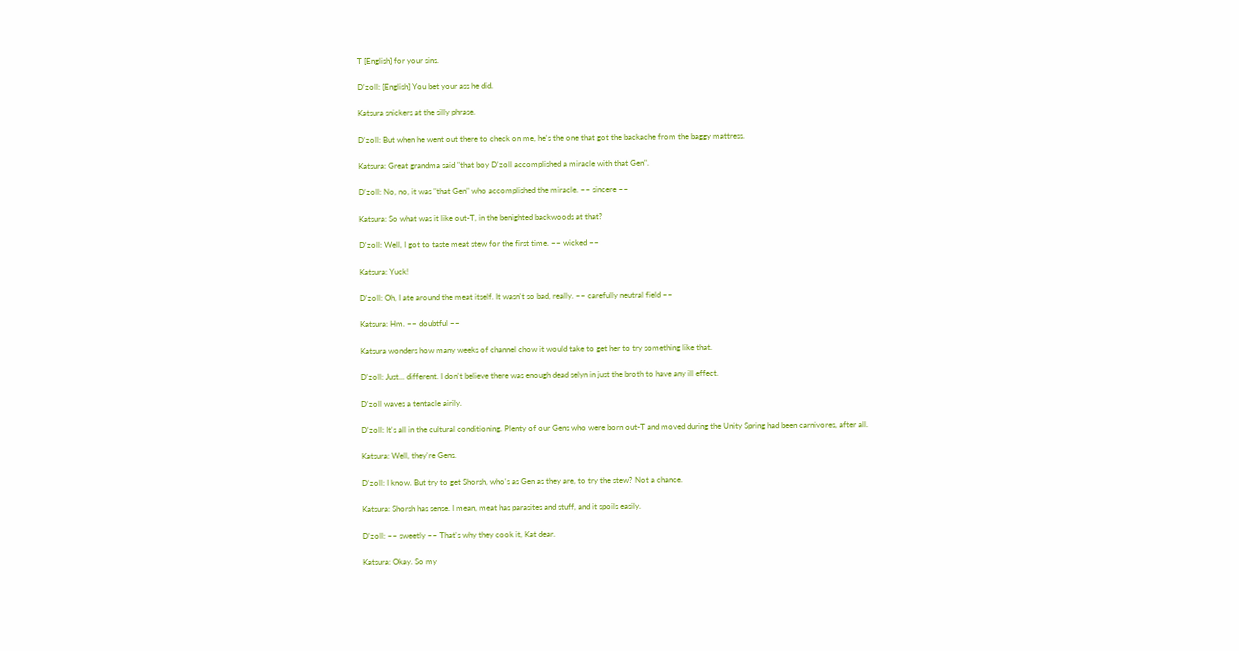T [English] for your sins.

D'zoll: [English] You bet your ass he did.

Katsura snickers at the silly phrase.

D'zoll: But when he went out there to check on me, he's the one that got the backache from the baggy mattress.

Katsura: Great grandma said "that boy D'zoll accomplished a miracle with that Gen".

D'zoll: No, no, it was "that Gen" who accomplished the miracle. ~~ sincere ~~

Katsura: So what was it like out-T, in the benighted backwoods at that?

D'zoll: Well, I got to taste meat stew for the first time. ~~ wicked ~~

Katsura: Yuck!

D'zoll: Oh, I ate around the meat itself. It wasn't so bad, really. ~~ carefully neutral field ~~

Katsura: Hm. ~~ doubtful ~~

Katsura wonders how many weeks of channel chow it would take to get her to try something like that.

D'zoll: Just... different. I don't believe there was enough dead selyn in just the broth to have any ill effect.

D'zoll waves a tentacle airily.

D'zoll: It's all in the cultural conditioning. Plenty of our Gens who were born out-T and moved during the Unity Spring had been carnivores, after all.

Katsura: Well, they're Gens.

D'zoll: I know. But try to get Shorsh, who's as Gen as they are, to try the stew? Not a chance.

Katsura: Shorsh has sense. I mean, meat has parasites and stuff, and it spoils easily.

D'zoll: ~~ sweetly ~~ That's why they cook it, Kat dear.

Katsura: Okay. So my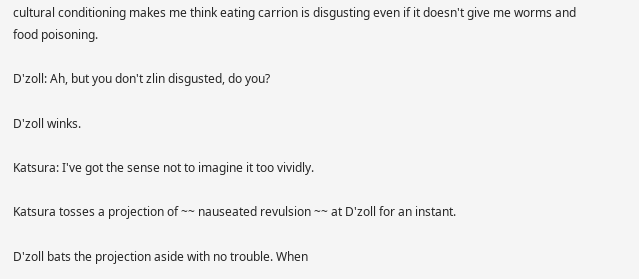cultural conditioning makes me think eating carrion is disgusting even if it doesn't give me worms and food poisoning.

D'zoll: Ah, but you don't zlin disgusted, do you?

D'zoll winks.

Katsura: I've got the sense not to imagine it too vividly.

Katsura tosses a projection of ~~ nauseated revulsion ~~ at D'zoll for an instant.

D'zoll bats the projection aside with no trouble. When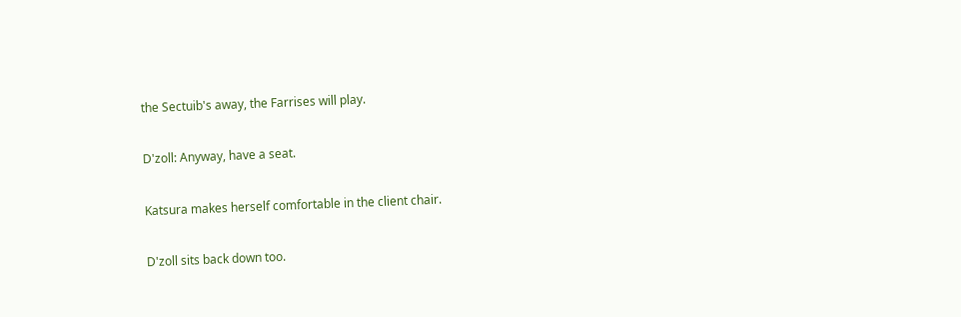the Sectuib's away, the Farrises will play.

D'zoll: Anyway, have a seat.

Katsura makes herself comfortable in the client chair.

D'zoll sits back down too.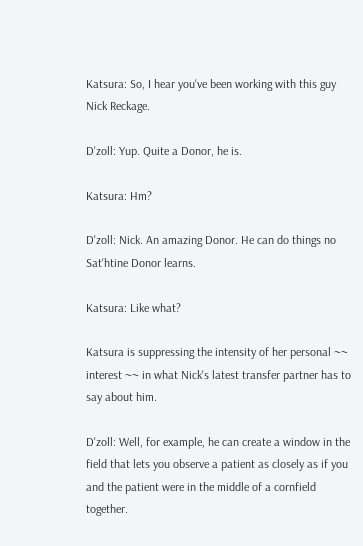Katsura: So, I hear you've been working with this guy Nick Reckage.

D'zoll: Yup. Quite a Donor, he is.

Katsura: Hm?

D'zoll: Nick. An amazing Donor. He can do things no Sat'htine Donor learns.

Katsura: Like what?

Katsura is suppressing the intensity of her personal ~~ interest ~~ in what Nick's latest transfer partner has to say about him.

D'zoll: Well, for example, he can create a window in the field that lets you observe a patient as closely as if you and the patient were in the middle of a cornfield together.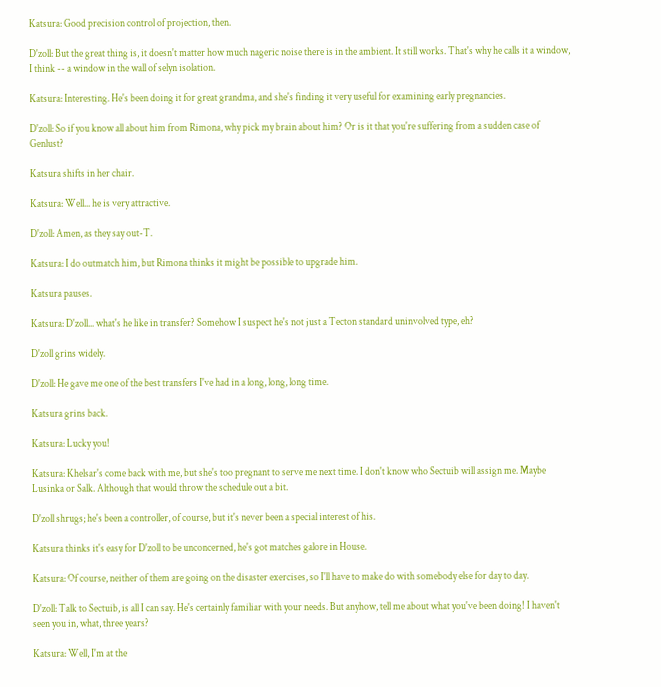Katsura: Good precision control of projection, then.

D'zoll: But the great thing is, it doesn't matter how much nageric noise there is in the ambient. It still works. That's why he calls it a window, I think -- a window in the wall of selyn isolation.

Katsura: Interesting. He's been doing it for great grandma, and she's finding it very useful for examining early pregnancies.

D'zoll: So if you know all about him from Rimona, why pick my brain about him? Or is it that you're suffering from a sudden case of Genlust?

Katsura shifts in her chair.

Katsura: Well... he is very attractive.

D'zoll: Amen, as they say out-T.

Katsura: I do outmatch him, but Rimona thinks it might be possible to upgrade him.

Katsura pauses.

Katsura: D'zoll... what's he like in transfer? Somehow I suspect he's not just a Tecton standard uninvolved type, eh?

D'zoll grins widely.

D'zoll: He gave me one of the best transfers I've had in a long, long, long time.

Katsura grins back.

Katsura: Lucky you!

Katsura: Khelsar's come back with me, but she's too pregnant to serve me next time. I don't know who Sectuib will assign me. Maybe Lusinka or Salk. Although that would throw the schedule out a bit.

D'zoll shrugs; he's been a controller, of course, but it's never been a special interest of his.

Katsura thinks it's easy for D'zoll to be unconcerned, he's got matches galore in House.

Katsura: Of course, neither of them are going on the disaster exercises, so I'll have to make do with somebody else for day to day.

D'zoll: Talk to Sectuib, is all I can say. He's certainly familiar with your needs. But anyhow, tell me about what you've been doing! I haven't seen you in, what, three years?

Katsura: Well, I'm at the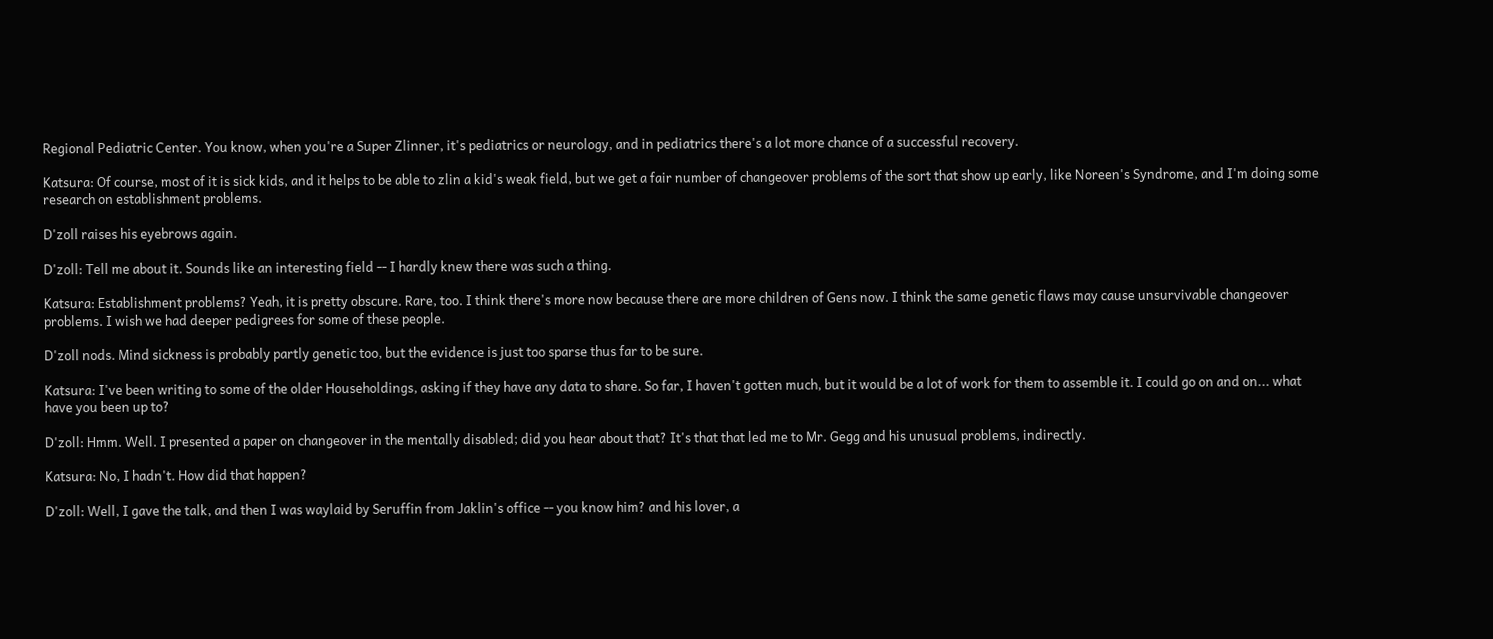Regional Pediatric Center. You know, when you're a Super Zlinner, it's pediatrics or neurology, and in pediatrics there's a lot more chance of a successful recovery.

Katsura: Of course, most of it is sick kids, and it helps to be able to zlin a kid's weak field, but we get a fair number of changeover problems of the sort that show up early, like Noreen's Syndrome, and I'm doing some research on establishment problems.

D'zoll raises his eyebrows again.

D'zoll: Tell me about it. Sounds like an interesting field -- I hardly knew there was such a thing.

Katsura: Establishment problems? Yeah, it is pretty obscure. Rare, too. I think there's more now because there are more children of Gens now. I think the same genetic flaws may cause unsurvivable changeover problems. I wish we had deeper pedigrees for some of these people.

D'zoll nods. Mind sickness is probably partly genetic too, but the evidence is just too sparse thus far to be sure.

Katsura: I've been writing to some of the older Householdings, asking if they have any data to share. So far, I haven't gotten much, but it would be a lot of work for them to assemble it. I could go on and on... what have you been up to?

D'zoll: Hmm. Well. I presented a paper on changeover in the mentally disabled; did you hear about that? It's that that led me to Mr. Gegg and his unusual problems, indirectly.

Katsura: No, I hadn't. How did that happen?

D'zoll: Well, I gave the talk, and then I was waylaid by Seruffin from Jaklin's office -- you know him? and his lover, a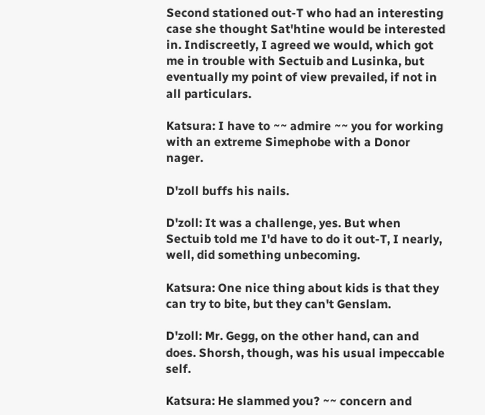Second stationed out-T who had an interesting case she thought Sat'htine would be interested in. Indiscreetly, I agreed we would, which got me in trouble with Sectuib and Lusinka, but eventually my point of view prevailed, if not in all particulars.

Katsura: I have to ~~ admire ~~ you for working with an extreme Simephobe with a Donor nager.

D'zoll buffs his nails.

D'zoll: It was a challenge, yes. But when Sectuib told me I'd have to do it out-T, I nearly, well, did something unbecoming.

Katsura: One nice thing about kids is that they can try to bite, but they can't Genslam.

D'zoll: Mr. Gegg, on the other hand, can and does. Shorsh, though, was his usual impeccable self.

Katsura: He slammed you? ~~ concern and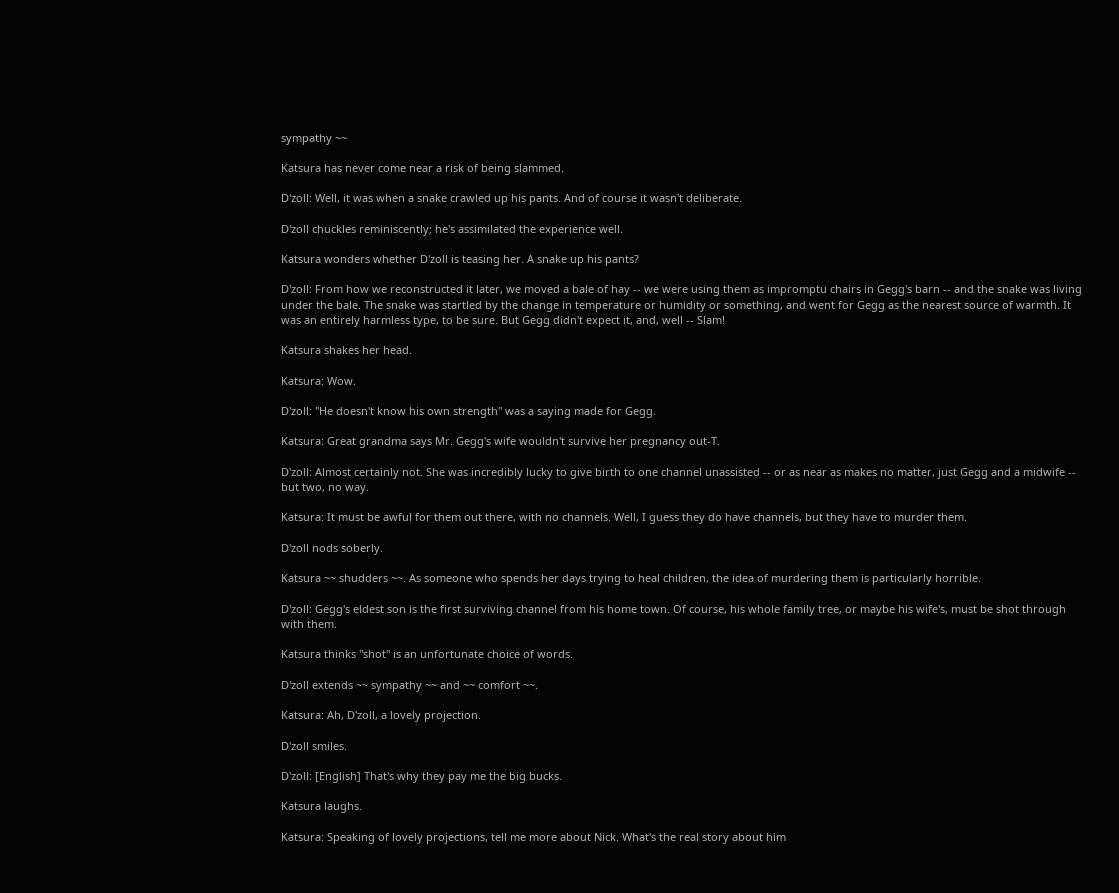sympathy ~~

Katsura has never come near a risk of being slammed.

D'zoll: Well, it was when a snake crawled up his pants. And of course it wasn't deliberate.

D'zoll chuckles reminiscently; he's assimilated the experience well.

Katsura wonders whether D'zoll is teasing her. A snake up his pants?

D'zoll: From how we reconstructed it later, we moved a bale of hay -- we were using them as impromptu chairs in Gegg's barn -- and the snake was living under the bale. The snake was startled by the change in temperature or humidity or something, and went for Gegg as the nearest source of warmth. It was an entirely harmless type, to be sure. But Gegg didn't expect it, and, well -- Slam!

Katsura shakes her head.

Katsura: Wow.

D'zoll: "He doesn't know his own strength" was a saying made for Gegg.

Katsura: Great grandma says Mr. Gegg's wife wouldn't survive her pregnancy out-T.

D'zoll: Almost certainly not. She was incredibly lucky to give birth to one channel unassisted -- or as near as makes no matter, just Gegg and a midwife -- but two, no way.

Katsura: It must be awful for them out there, with no channels. Well, I guess they do have channels, but they have to murder them.

D'zoll nods soberly.

Katsura ~~ shudders ~~. As someone who spends her days trying to heal children, the idea of murdering them is particularly horrible.

D'zoll: Gegg's eldest son is the first surviving channel from his home town. Of course, his whole family tree, or maybe his wife's, must be shot through with them.

Katsura thinks "shot" is an unfortunate choice of words.

D'zoll extends ~~ sympathy ~~ and ~~ comfort ~~.

Katsura: Ah, D'zoll, a lovely projection.

D'zoll smiles.

D'zoll: [English] That's why they pay me the big bucks.

Katsura laughs.

Katsura: Speaking of lovely projections, tell me more about Nick. What's the real story about him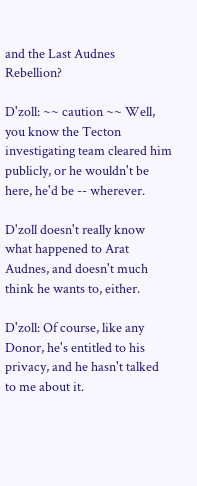and the Last Audnes Rebellion?

D'zoll: ~~ caution ~~ Well, you know the Tecton investigating team cleared him publicly, or he wouldn't be here, he'd be -- wherever.

D'zoll doesn't really know what happened to Arat Audnes, and doesn't much think he wants to, either.

D'zoll: Of course, like any Donor, he's entitled to his privacy, and he hasn't talked to me about it.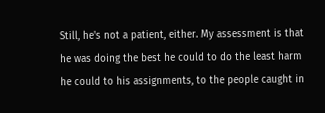Still, he's not a patient, either. My assessment is that he was doing the best he could to do the least harm he could to his assignments, to the people caught in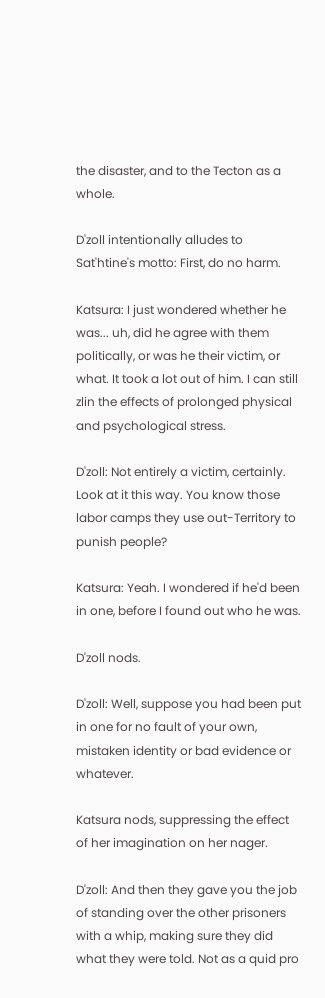the disaster, and to the Tecton as a whole.

D'zoll intentionally alludes to Sat'htine's motto: First, do no harm.

Katsura: I just wondered whether he was... uh, did he agree with them politically, or was he their victim, or what. It took a lot out of him. I can still zlin the effects of prolonged physical and psychological stress.

D'zoll: Not entirely a victim, certainly. Look at it this way. You know those labor camps they use out-Territory to punish people?

Katsura: Yeah. I wondered if he'd been in one, before I found out who he was.

D'zoll nods.

D'zoll: Well, suppose you had been put in one for no fault of your own, mistaken identity or bad evidence or whatever.

Katsura nods, suppressing the effect of her imagination on her nager.

D'zoll: And then they gave you the job of standing over the other prisoners with a whip, making sure they did what they were told. Not as a quid pro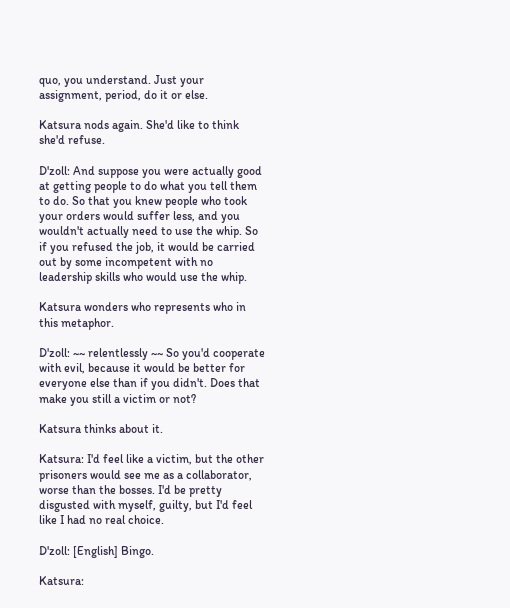quo, you understand. Just your assignment, period, do it or else.

Katsura nods again. She'd like to think she'd refuse.

D'zoll: And suppose you were actually good at getting people to do what you tell them to do. So that you knew people who took your orders would suffer less, and you wouldn't actually need to use the whip. So if you refused the job, it would be carried out by some incompetent with no leadership skills who would use the whip.

Katsura wonders who represents who in this metaphor.

D'zoll: ~~ relentlessly ~~ So you'd cooperate with evil, because it would be better for everyone else than if you didn't. Does that make you still a victim or not?

Katsura thinks about it.

Katsura: I'd feel like a victim, but the other prisoners would see me as a collaborator, worse than the bosses. I'd be pretty disgusted with myself, guilty, but I'd feel like I had no real choice.

D'zoll: [English] Bingo.

Katsura: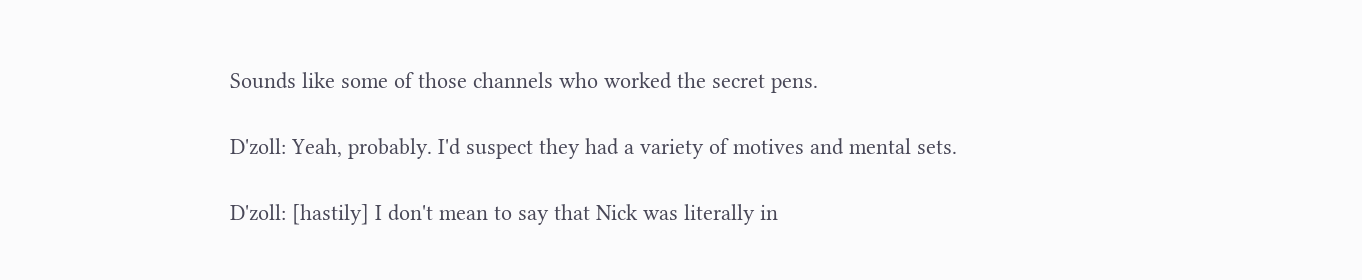Sounds like some of those channels who worked the secret pens.

D'zoll: Yeah, probably. I'd suspect they had a variety of motives and mental sets.

D'zoll: [hastily] I don't mean to say that Nick was literally in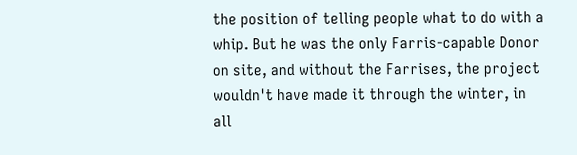the position of telling people what to do with a whip. But he was the only Farris-capable Donor on site, and without the Farrises, the project wouldn't have made it through the winter, in all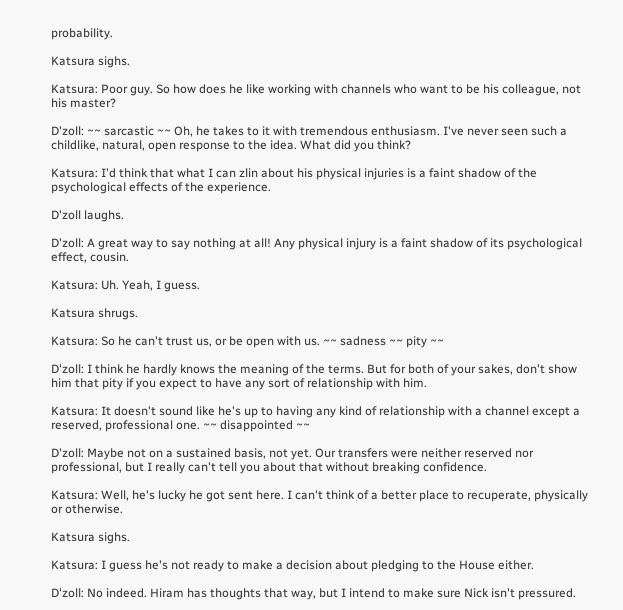probability.

Katsura sighs.

Katsura: Poor guy. So how does he like working with channels who want to be his colleague, not his master?

D'zoll: ~~ sarcastic ~~ Oh, he takes to it with tremendous enthusiasm. I've never seen such a childlike, natural, open response to the idea. What did you think?

Katsura: I'd think that what I can zlin about his physical injuries is a faint shadow of the psychological effects of the experience.

D'zoll laughs.

D'zoll: A great way to say nothing at all! Any physical injury is a faint shadow of its psychological effect, cousin.

Katsura: Uh. Yeah, I guess.

Katsura shrugs.

Katsura: So he can't trust us, or be open with us. ~~ sadness ~~ pity ~~

D'zoll: I think he hardly knows the meaning of the terms. But for both of your sakes, don't show him that pity if you expect to have any sort of relationship with him.

Katsura: It doesn't sound like he's up to having any kind of relationship with a channel except a reserved, professional one. ~~ disappointed ~~

D'zoll: Maybe not on a sustained basis, not yet. Our transfers were neither reserved nor professional, but I really can't tell you about that without breaking confidence.

Katsura: Well, he's lucky he got sent here. I can't think of a better place to recuperate, physically or otherwise.

Katsura sighs.

Katsura: I guess he's not ready to make a decision about pledging to the House either.

D'zoll: No indeed. Hiram has thoughts that way, but I intend to make sure Nick isn't pressured.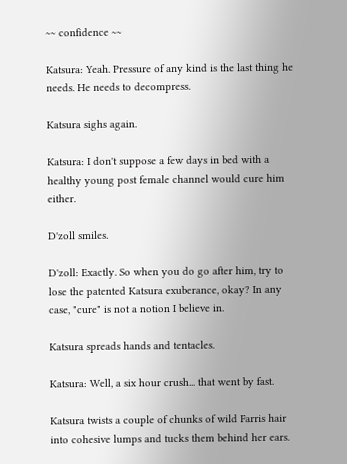~~ confidence ~~

Katsura: Yeah. Pressure of any kind is the last thing he needs. He needs to decompress.

Katsura sighs again.

Katsura: I don't suppose a few days in bed with a healthy young post female channel would cure him either.

D'zoll smiles.

D'zoll: Exactly. So when you do go after him, try to lose the patented Katsura exuberance, okay? In any case, "cure" is not a notion I believe in.

Katsura spreads hands and tentacles.

Katsura: Well, a six hour crush... that went by fast.

Katsura twists a couple of chunks of wild Farris hair into cohesive lumps and tucks them behind her ears.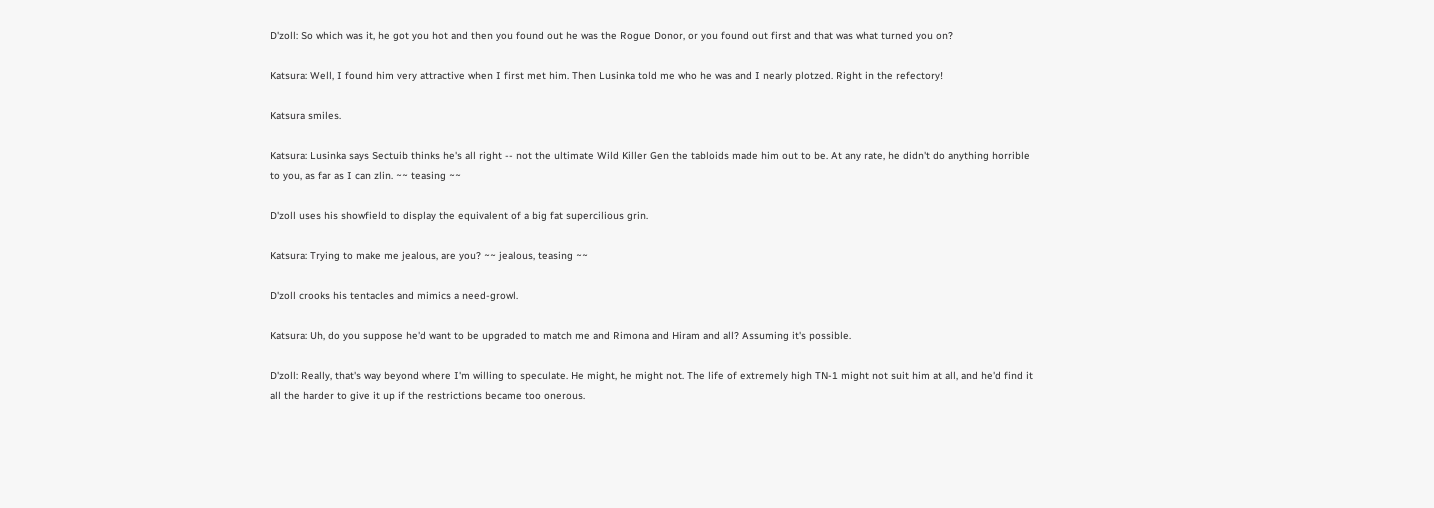D'zoll: So which was it, he got you hot and then you found out he was the Rogue Donor, or you found out first and that was what turned you on?

Katsura: Well, I found him very attractive when I first met him. Then Lusinka told me who he was and I nearly plotzed. Right in the refectory!

Katsura smiles.

Katsura: Lusinka says Sectuib thinks he's all right -- not the ultimate Wild Killer Gen the tabloids made him out to be. At any rate, he didn't do anything horrible to you, as far as I can zlin. ~~ teasing ~~

D'zoll uses his showfield to display the equivalent of a big fat supercilious grin.

Katsura: Trying to make me jealous, are you? ~~ jealous, teasing ~~

D'zoll crooks his tentacles and mimics a need-growl.

Katsura: Uh, do you suppose he'd want to be upgraded to match me and Rimona and Hiram and all? Assuming it's possible.

D'zoll: Really, that's way beyond where I'm willing to speculate. He might, he might not. The life of extremely high TN-1 might not suit him at all, and he'd find it all the harder to give it up if the restrictions became too onerous.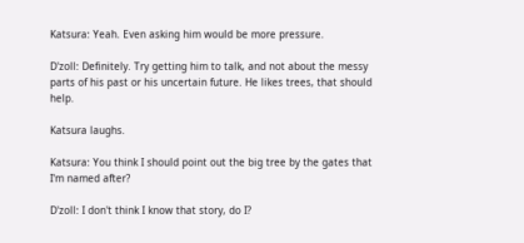Katsura: Yeah. Even asking him would be more pressure.

D'zoll: Definitely. Try getting him to talk, and not about the messy parts of his past or his uncertain future. He likes trees, that should help.

Katsura laughs.

Katsura: You think I should point out the big tree by the gates that I'm named after?

D'zoll: I don't think I know that story, do I?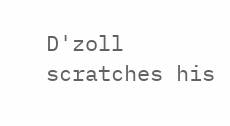D'zoll scratches his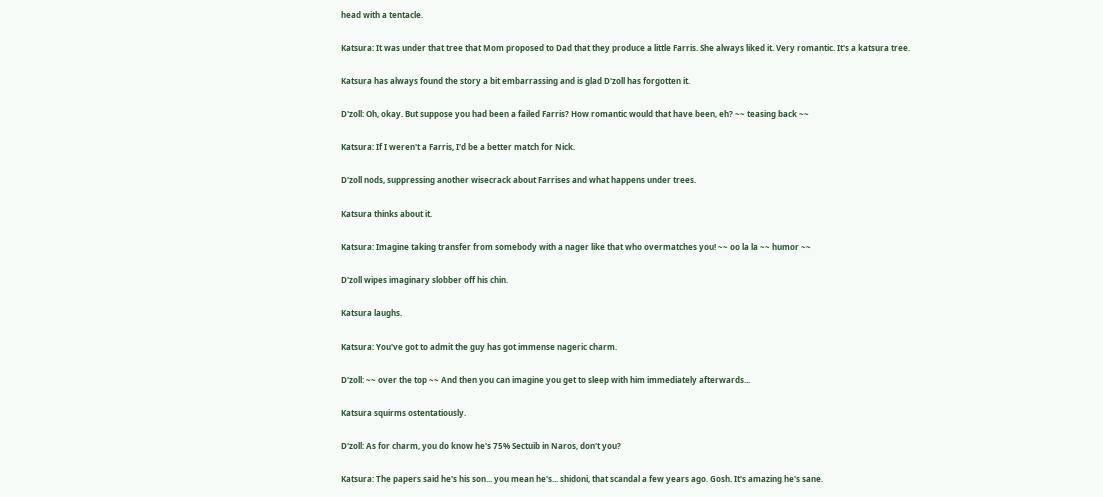head with a tentacle.

Katsura: It was under that tree that Mom proposed to Dad that they produce a little Farris. She always liked it. Very romantic. It's a katsura tree.

Katsura has always found the story a bit embarrassing and is glad D'zoll has forgotten it.

D'zoll: Oh, okay. But suppose you had been a failed Farris? How romantic would that have been, eh? ~~ teasing back ~~

Katsura: If I weren't a Farris, I'd be a better match for Nick.

D'zoll nods, suppressing another wisecrack about Farrises and what happens under trees.

Katsura thinks about it.

Katsura: Imagine taking transfer from somebody with a nager like that who overmatches you! ~~ oo la la ~~ humor ~~

D'zoll wipes imaginary slobber off his chin.

Katsura laughs.

Katsura: You've got to admit the guy has got immense nageric charm.

D'zoll: ~~ over the top ~~ And then you can imagine you get to sleep with him immediately afterwards...

Katsura squirms ostentatiously.

D'zoll: As for charm, you do know he's 75% Sectuib in Naros, don't you?

Katsura: The papers said he's his son... you mean he's... shidoni, that scandal a few years ago. Gosh. It's amazing he's sane.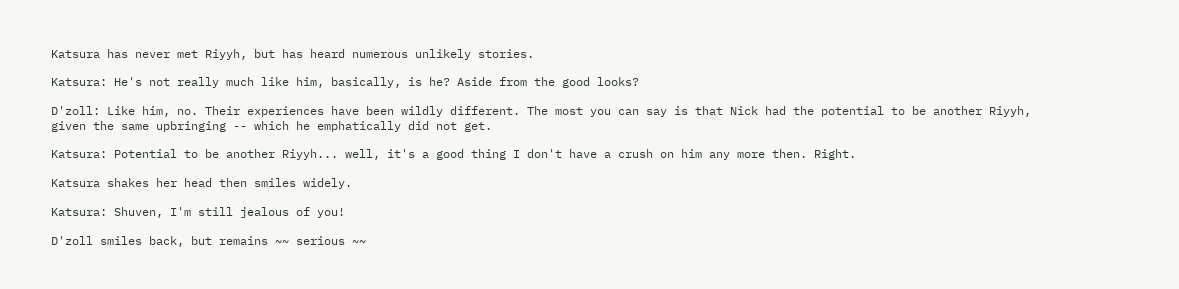Katsura has never met Riyyh, but has heard numerous unlikely stories.

Katsura: He's not really much like him, basically, is he? Aside from the good looks?

D'zoll: Like him, no. Their experiences have been wildly different. The most you can say is that Nick had the potential to be another Riyyh, given the same upbringing -- which he emphatically did not get.

Katsura: Potential to be another Riyyh... well, it's a good thing I don't have a crush on him any more then. Right.

Katsura shakes her head then smiles widely.

Katsura: Shuven, I'm still jealous of you!

D'zoll smiles back, but remains ~~ serious ~~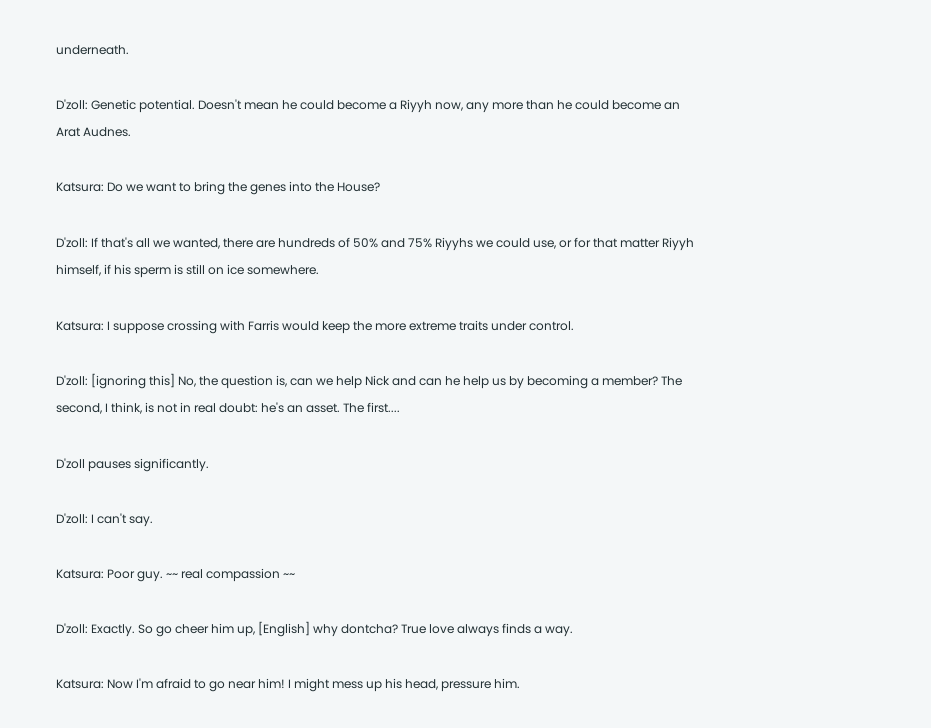underneath.

D'zoll: Genetic potential. Doesn't mean he could become a Riyyh now, any more than he could become an Arat Audnes.

Katsura: Do we want to bring the genes into the House?

D'zoll: If that's all we wanted, there are hundreds of 50% and 75% Riyyhs we could use, or for that matter Riyyh himself, if his sperm is still on ice somewhere.

Katsura: I suppose crossing with Farris would keep the more extreme traits under control.

D'zoll: [ignoring this] No, the question is, can we help Nick and can he help us by becoming a member? The second, I think, is not in real doubt: he's an asset. The first....

D'zoll pauses significantly.

D'zoll: I can't say.

Katsura: Poor guy. ~~ real compassion ~~

D'zoll: Exactly. So go cheer him up, [English] why dontcha? True love always finds a way.

Katsura: Now I'm afraid to go near him! I might mess up his head, pressure him.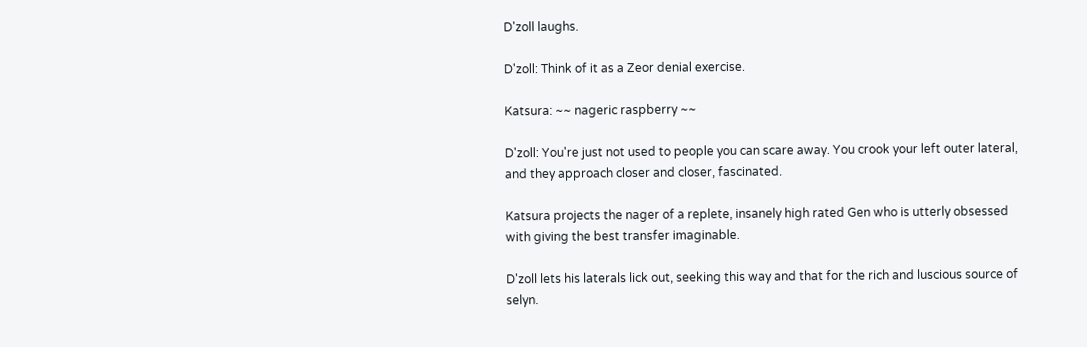D'zoll laughs.

D'zoll: Think of it as a Zeor denial exercise.

Katsura: ~~ nageric raspberry ~~

D'zoll: You're just not used to people you can scare away. You crook your left outer lateral, and they approach closer and closer, fascinated.

Katsura projects the nager of a replete, insanely high rated Gen who is utterly obsessed with giving the best transfer imaginable.

D'zoll lets his laterals lick out, seeking this way and that for the rich and luscious source of selyn.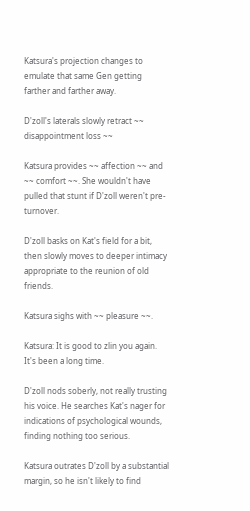Katsura's projection changes to emulate that same Gen getting farther and farther away.

D'zoll's laterals slowly retract ~~ disappointment loss ~~

Katsura provides ~~ affection ~~ and ~~ comfort ~~. She wouldn't have pulled that stunt if D'zoll weren't pre-turnover.

D'zoll basks on Kat's field for a bit, then slowly moves to deeper intimacy appropriate to the reunion of old friends.

Katsura sighs with ~~ pleasure ~~.

Katsura: It is good to zlin you again. It's been a long time.

D'zoll nods soberly, not really trusting his voice. He searches Kat's nager for indications of psychological wounds, finding nothing too serious.

Katsura outrates D'zoll by a substantial margin, so he isn't likely to find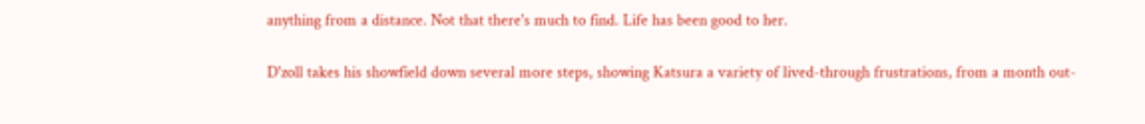anything from a distance. Not that there's much to find. Life has been good to her.

D'zoll takes his showfield down several more steps, showing Katsura a variety of lived-through frustrations, from a month out-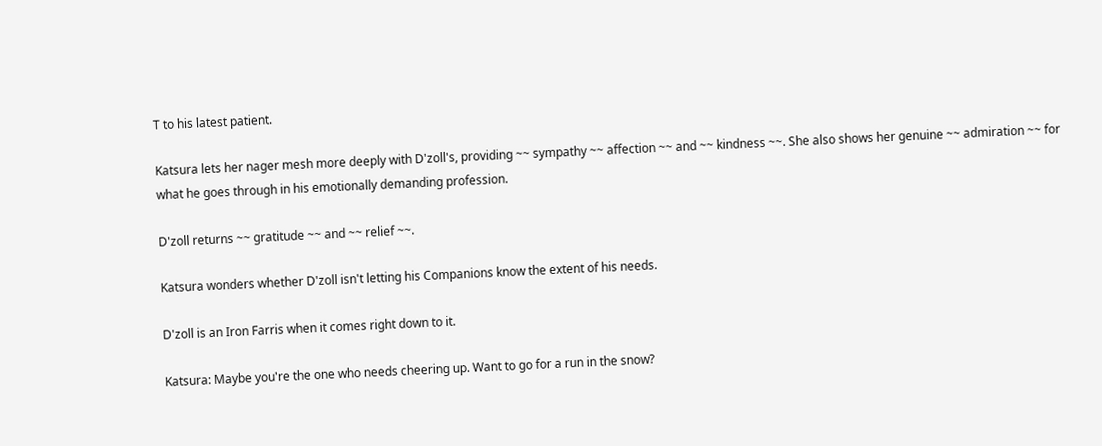T to his latest patient.

Katsura lets her nager mesh more deeply with D'zoll's, providing ~~ sympathy ~~ affection ~~ and ~~ kindness ~~. She also shows her genuine ~~ admiration ~~ for what he goes through in his emotionally demanding profession.

D'zoll returns ~~ gratitude ~~ and ~~ relief ~~.

Katsura wonders whether D'zoll isn't letting his Companions know the extent of his needs.

D'zoll is an Iron Farris when it comes right down to it.

Katsura: Maybe you're the one who needs cheering up. Want to go for a run in the snow?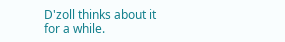D'zoll thinks about it for a while.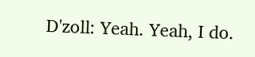D'zoll: Yeah. Yeah, I do.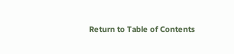Return to Table of Contents